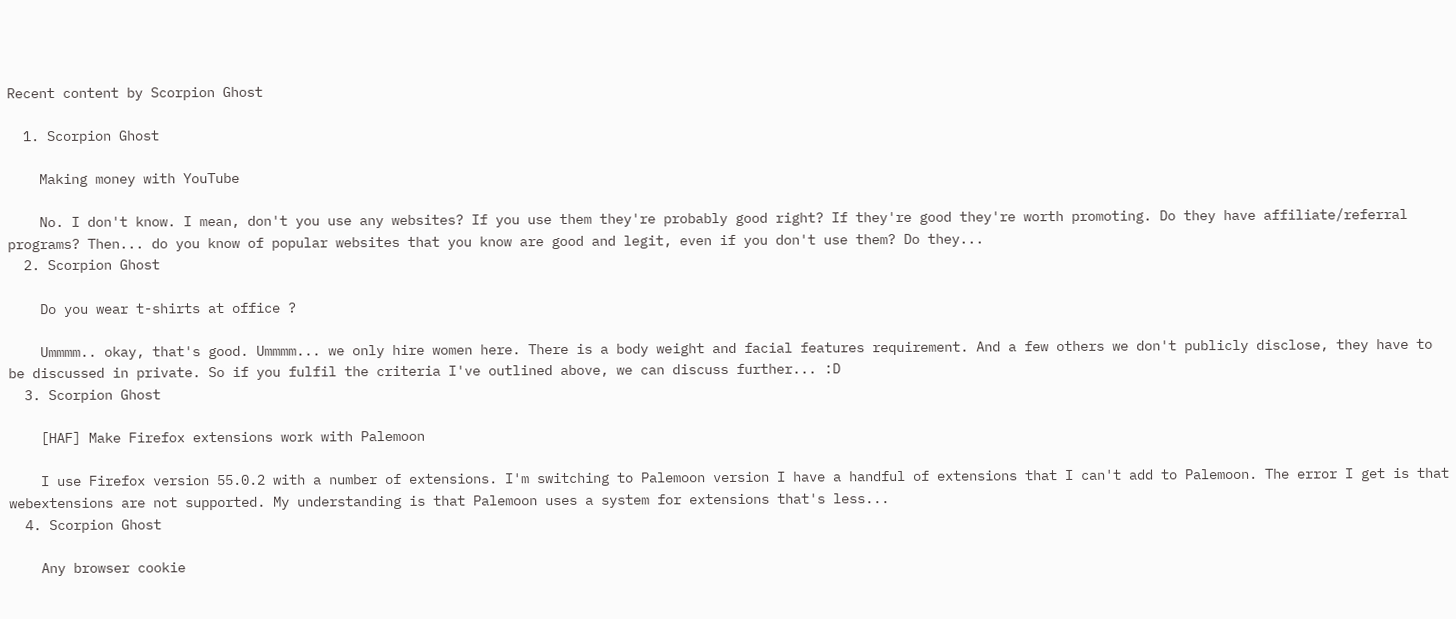Recent content by Scorpion Ghost

  1. Scorpion Ghost

    Making money with YouTube

    No. I don't know. I mean, don't you use any websites? If you use them they're probably good right? If they're good they're worth promoting. Do they have affiliate/referral programs? Then... do you know of popular websites that you know are good and legit, even if you don't use them? Do they...
  2. Scorpion Ghost

    Do you wear t-shirts at office ?

    Ummmm.. okay, that's good. Ummmm... we only hire women here. There is a body weight and facial features requirement. And a few others we don't publicly disclose, they have to be discussed in private. So if you fulfil the criteria I've outlined above, we can discuss further... :D
  3. Scorpion Ghost

    [HAF] Make Firefox extensions work with Palemoon

    I use Firefox version 55.0.2 with a number of extensions. I'm switching to Palemoon version I have a handful of extensions that I can't add to Palemoon. The error I get is that webextensions are not supported. My understanding is that Palemoon uses a system for extensions that's less...
  4. Scorpion Ghost

    Any browser cookie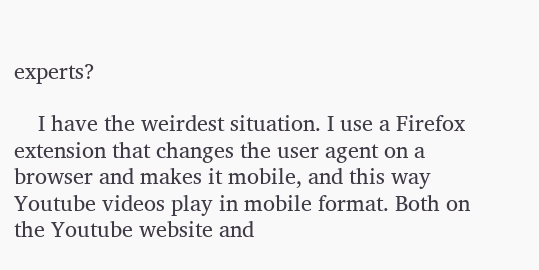experts?

    I have the weirdest situation. I use a Firefox extension that changes the user agent on a browser and makes it mobile, and this way Youtube videos play in mobile format. Both on the Youtube website and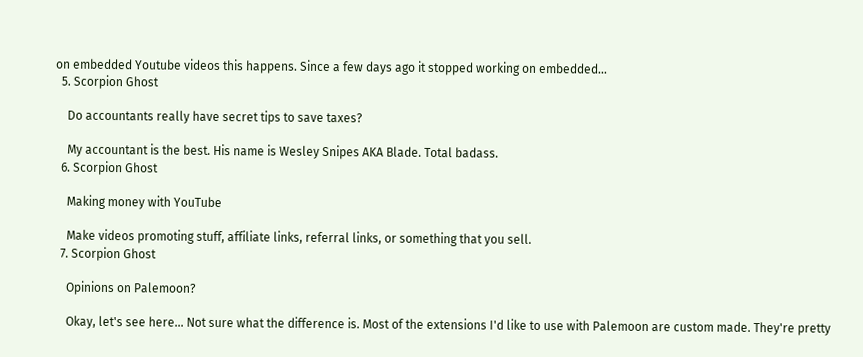on embedded Youtube videos this happens. Since a few days ago it stopped working on embedded...
  5. Scorpion Ghost

    Do accountants really have secret tips to save taxes?

    My accountant is the best. His name is Wesley Snipes AKA Blade. Total badass.
  6. Scorpion Ghost

    Making money with YouTube

    Make videos promoting stuff, affiliate links, referral links, or something that you sell.
  7. Scorpion Ghost

    Opinions on Palemoon?

    Okay, let's see here... Not sure what the difference is. Most of the extensions I'd like to use with Palemoon are custom made. They're pretty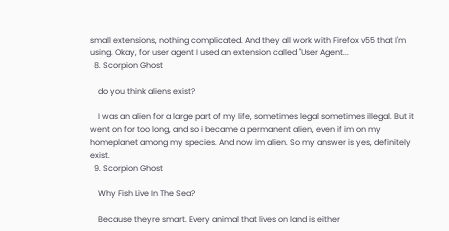small extensions, nothing complicated. And they all work with Firefox v55 that I'm using. Okay, for user agent I used an extension called "User Agent...
  8. Scorpion Ghost

    do you think aliens exist?

    I was an alien for a large part of my life, sometimes legal sometimes illegal. But it went on for too long, and so i became a permanent alien, even if im on my homeplanet among my species. And now im alien. So my answer is yes, definitely exist.
  9. Scorpion Ghost

    Why Fish Live In The Sea?

    Because theyre smart. Every animal that lives on land is either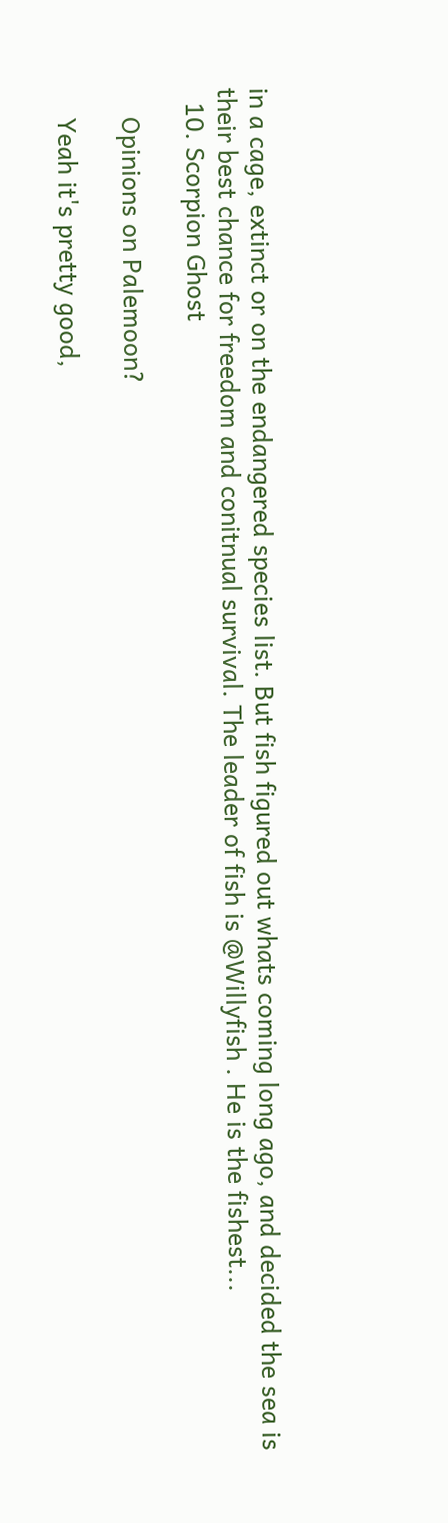in a cage, extinct or on the endangered species list. But fish figured out whats coming long ago, and decided the sea is their best chance for freedom and conitnual survival. The leader of fish is @Willyfish . He is the fishest...
  10. Scorpion Ghost

    Opinions on Palemoon?

    Yeah it's pretty good,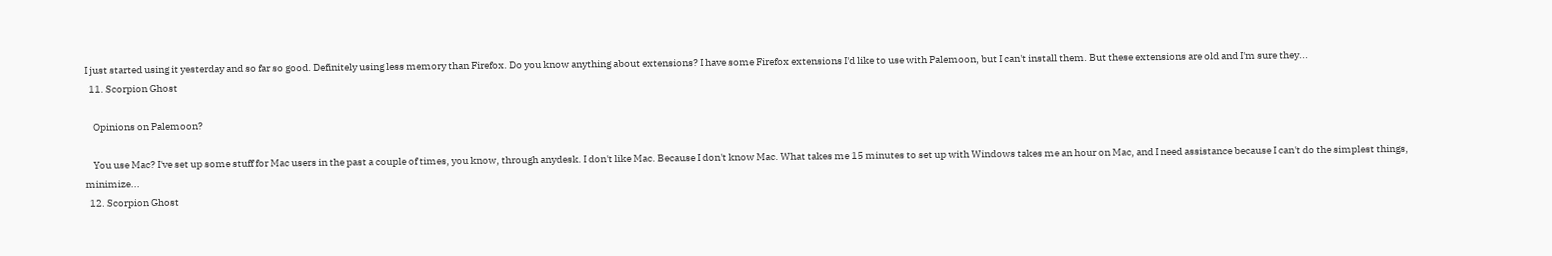I just started using it yesterday and so far so good. Definitely using less memory than Firefox. Do you know anything about extensions? I have some Firefox extensions I'd like to use with Palemoon, but I can't install them. But these extensions are old and I'm sure they...
  11. Scorpion Ghost

    Opinions on Palemoon?

    You use Mac? I've set up some stuff for Mac users in the past a couple of times, you know, through anydesk. I don't like Mac. Because I don't know Mac. What takes me 15 minutes to set up with Windows takes me an hour on Mac, and I need assistance because I can't do the simplest things, minimize...
  12. Scorpion Ghost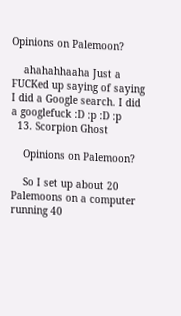Opinions on Palemoon?

    ahahahhaaha Just a FUCKed up saying of saying I did a Google search. I did a googlefuck :D :p :D :p
  13. Scorpion Ghost

    Opinions on Palemoon?

    So I set up about 20 Palemoons on a computer running 40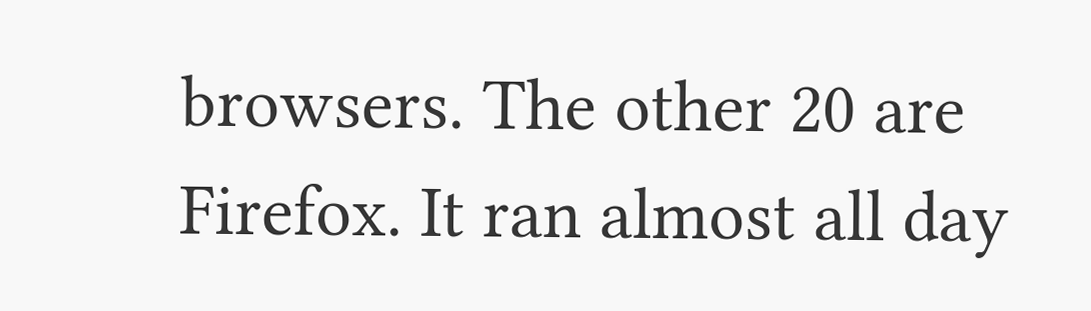browsers. The other 20 are Firefox. It ran almost all day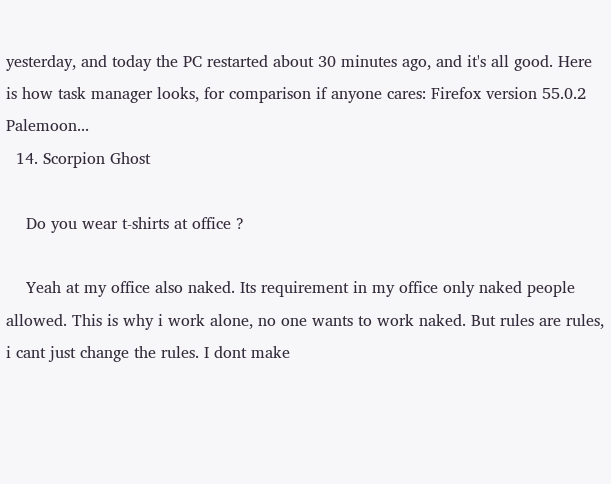yesterday, and today the PC restarted about 30 minutes ago, and it's all good. Here is how task manager looks, for comparison if anyone cares: Firefox version 55.0.2 Palemoon...
  14. Scorpion Ghost

    Do you wear t-shirts at office ?

    Yeah at my office also naked. Its requirement in my office only naked people allowed. This is why i work alone, no one wants to work naked. But rules are rules, i cant just change the rules. I dont make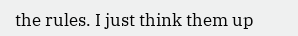the rules. I just think them up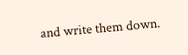and write them down.